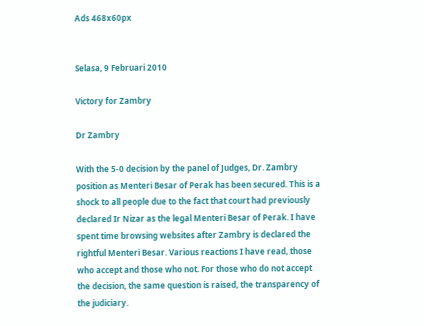Ads 468x60px


Selasa, 9 Februari 2010

Victory for Zambry

Dr Zambry

With the 5-0 decision by the panel of Judges, Dr. Zambry position as Menteri Besar of Perak has been secured. This is a shock to all people due to the fact that court had previously declared Ir Nizar as the legal Menteri Besar of Perak. I have spent time browsing websites after Zambry is declared the rightful Menteri Besar. Various reactions I have read, those who accept and those who not. For those who do not accept the decision, the same question is raised, the transparency of the judiciary.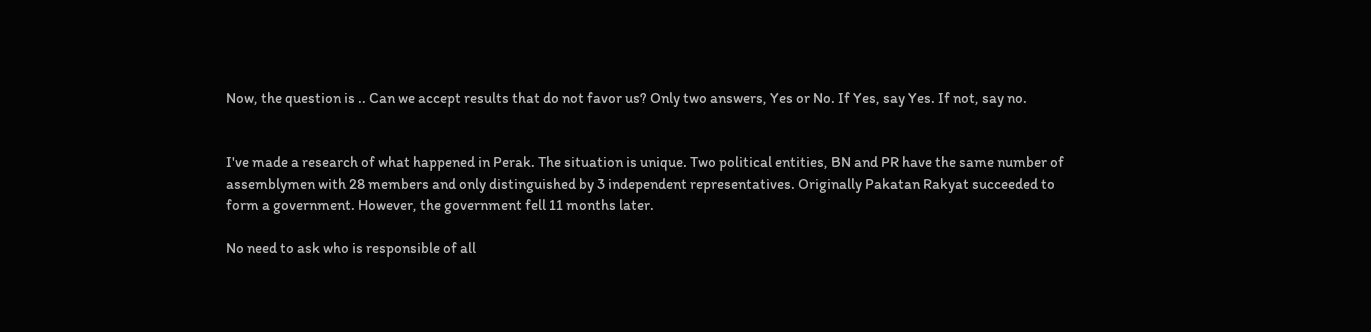Now, the question is .. Can we accept results that do not favor us? Only two answers, Yes or No. If Yes, say Yes. If not, say no.


I've made a research of what happened in Perak. The situation is unique. Two political entities, BN and PR have the same number of assemblymen with 28 members and only distinguished by 3 independent representatives. Originally Pakatan Rakyat succeeded to form a government. However, the government fell 11 months later.

No need to ask who is responsible of all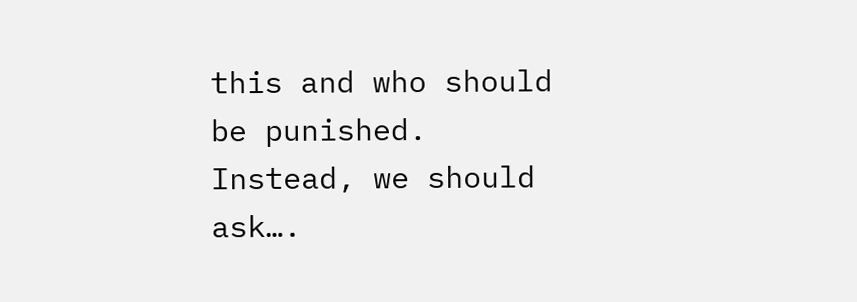this and who should be punished. Instead, we should ask….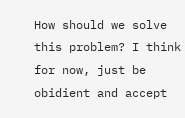How should we solve this problem? I think for now, just be obidient and accept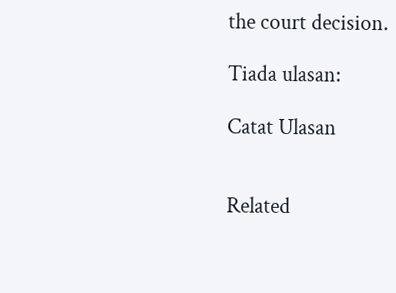the court decision.

Tiada ulasan:

Catat Ulasan


Related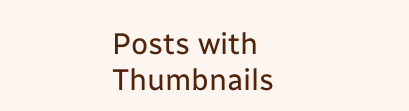Posts with Thumbnails